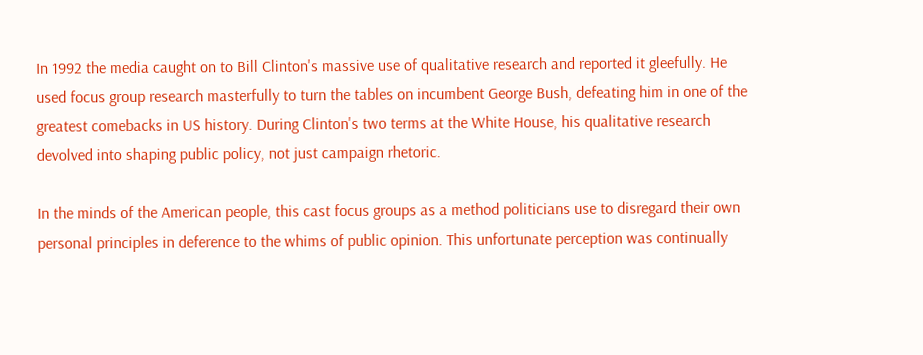In 1992 the media caught on to Bill Clinton's massive use of qualitative research and reported it gleefully. He used focus group research masterfully to turn the tables on incumbent George Bush, defeating him in one of the greatest comebacks in US history. During Clinton's two terms at the White House, his qualitative research devolved into shaping public policy, not just campaign rhetoric.

In the minds of the American people, this cast focus groups as a method politicians use to disregard their own personal principles in deference to the whims of public opinion. This unfortunate perception was continually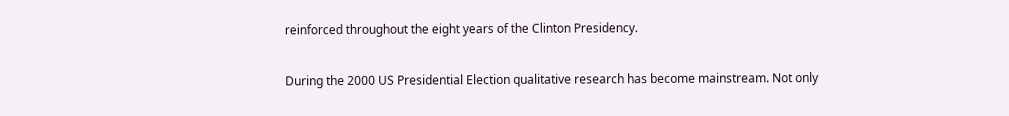reinforced throughout the eight years of the Clinton Presidency.

During the 2000 US Presidential Election qualitative research has become mainstream. Not only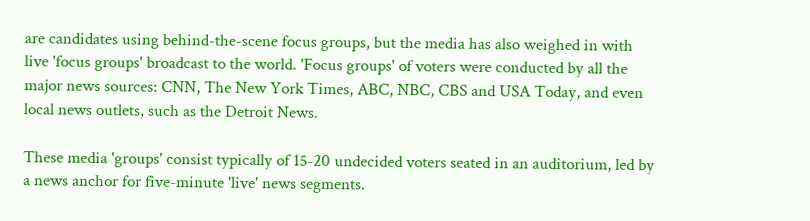are candidates using behind-the-scene focus groups, but the media has also weighed in with live 'focus groups' broadcast to the world. 'Focus groups' of voters were conducted by all the major news sources: CNN, The New York Times, ABC, NBC, CBS and USA Today, and even local news outlets, such as the Detroit News.

These media 'groups' consist typically of 15-20 undecided voters seated in an auditorium, led by a news anchor for five-minute 'live' news segments.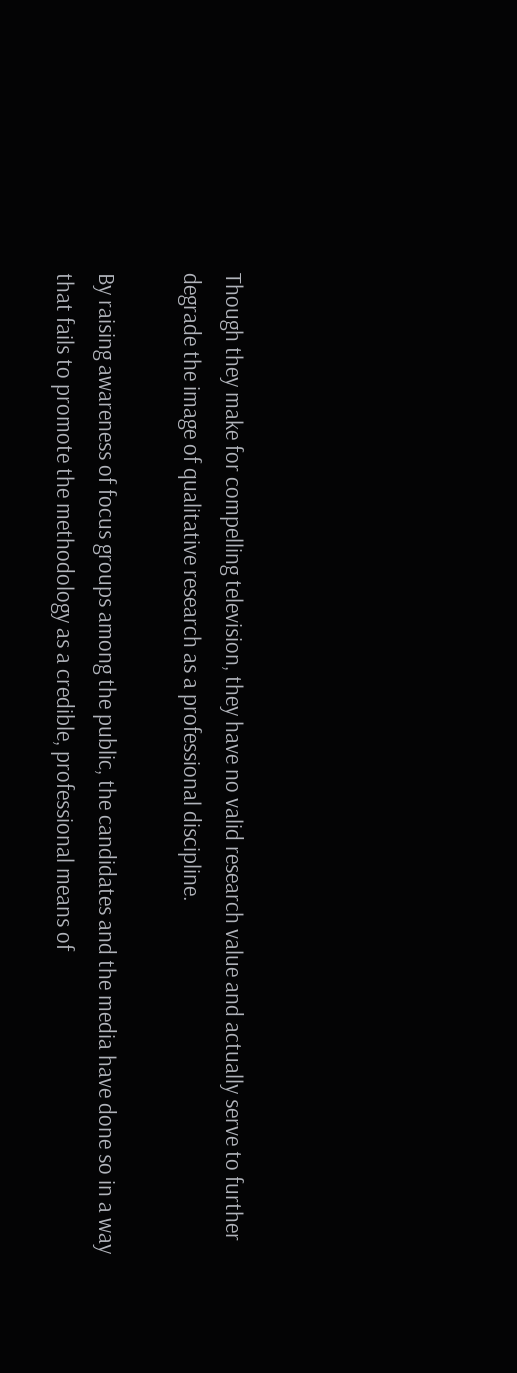Though they make for compelling television, they have no valid research value and actually serve to further degrade the image of qualitative research as a professional discipline.

By raising awareness of focus groups among the public, the candidates and the media have done so in a way that fails to promote the methodology as a credible, professional means of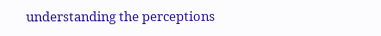understanding the perceptions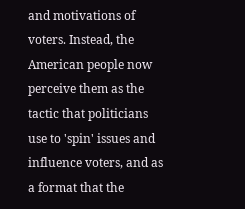and motivations of voters. Instead, the American people now perceive them as the tactic that politicians use to 'spin' issues and influence voters, and as a format that the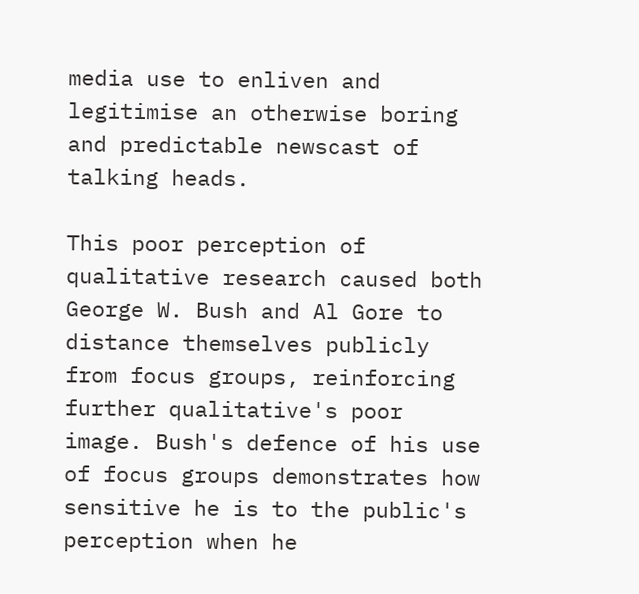media use to enliven and legitimise an otherwise boring and predictable newscast of talking heads.

This poor perception of qualitative research caused both George W. Bush and Al Gore to distance themselves publicly from focus groups, reinforcing further qualitative's poor image. Bush's defence of his use of focus groups demonstrates how sensitive he is to the public's perception when he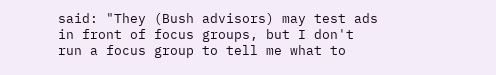said: "They (Bush advisors) may test ads in front of focus groups, but I don't run a focus group to tell me what to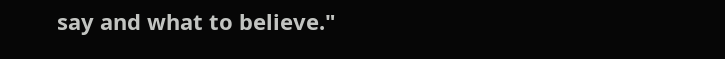say and what to believe."